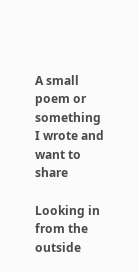A small poem or something I wrote and want to share

Looking in from the outside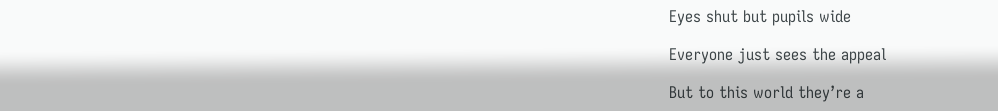Eyes shut but pupils wide

Everyone just sees the appeal

But to this world they’re a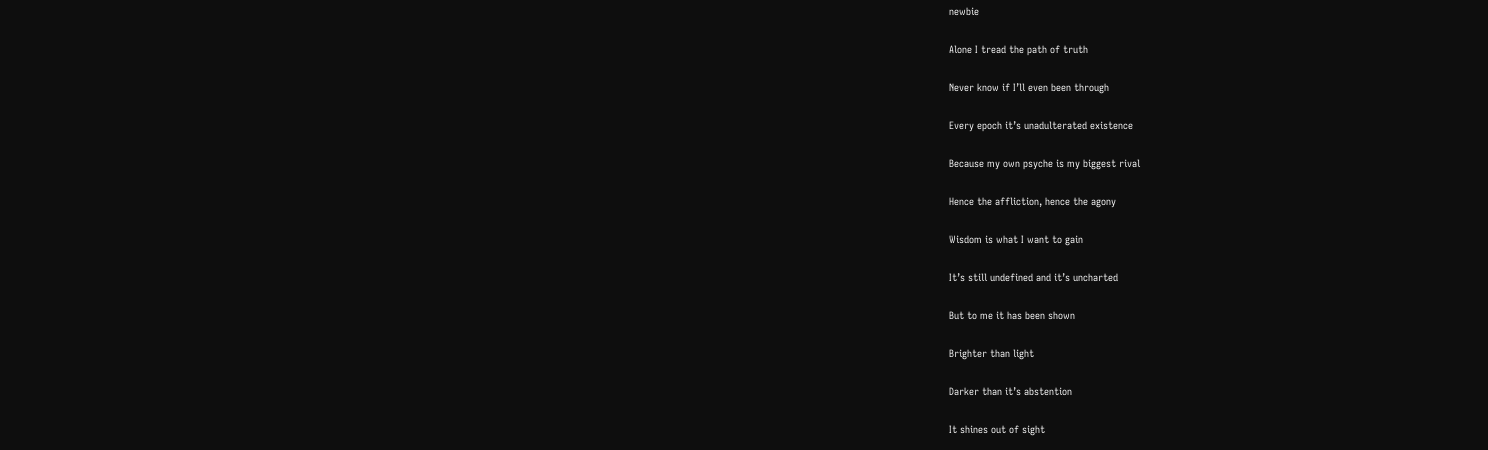newbie

Alone I tread the path of truth

Never know if I’ll even been through

Every epoch it’s unadulterated existence

Because my own psyche is my biggest rival

Hence the affliction, hence the agony

Wisdom is what I want to gain

It’s still undefined and it’s uncharted

But to me it has been shown

Brighter than light

Darker than it’s abstention

It shines out of sight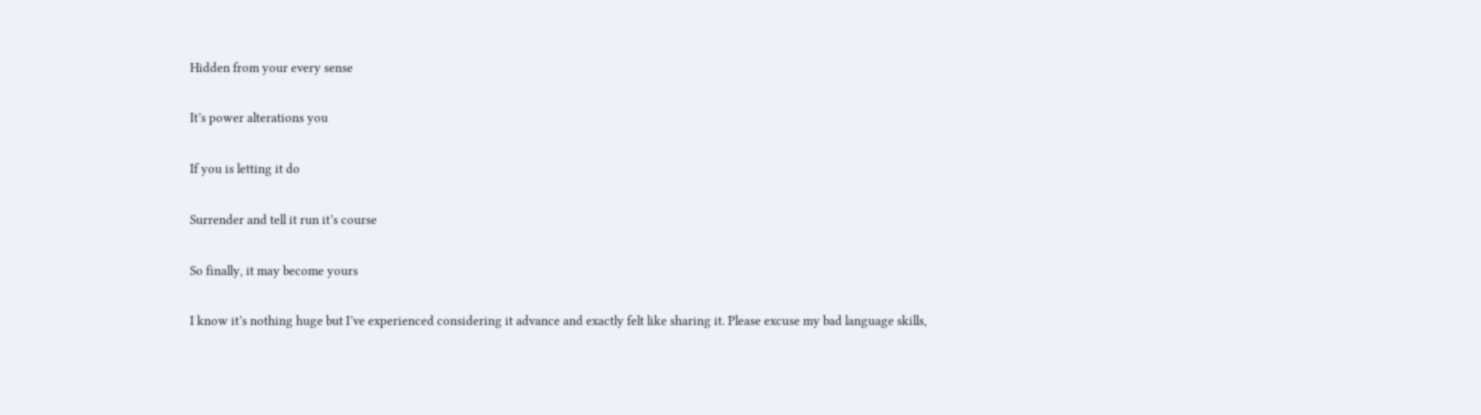Hidden from your every sense

It’s power alterations you

If you is letting it do

Surrender and tell it run it’s course

So finally, it may become yours

I know it’s nothing huge but I’ve experienced considering it advance and exactly felt like sharing it. Please excuse my bad language skills,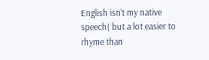English isn’t my native speech( but a lot easier to rhyme than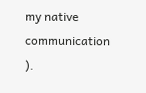my native communication ).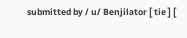submitted by / u/ Benjilator [ tie ] [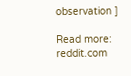observation ]

Read more: reddit.com